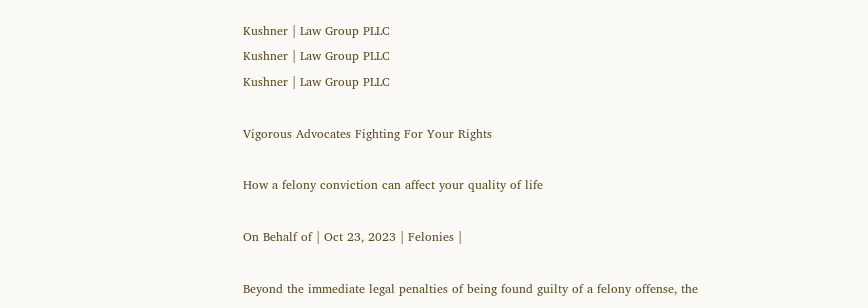Kushner | Law Group PLLC
Kushner | Law Group PLLC
Kushner | Law Group PLLC

Vigorous Advocates Fighting For Your Rights

How a felony conviction can affect your quality of life

On Behalf of | Oct 23, 2023 | Felonies |

Beyond the immediate legal penalties of being found guilty of a felony offense, the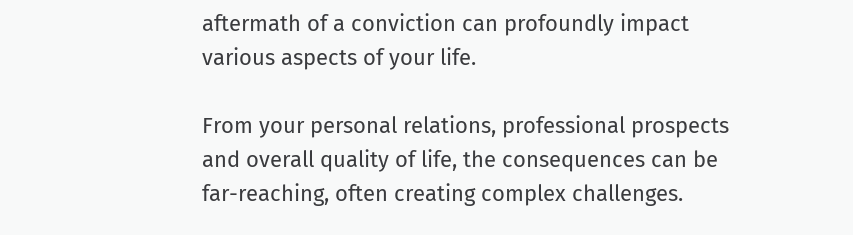aftermath of a conviction can profoundly impact various aspects of your life.

From your personal relations, professional prospects and overall quality of life, the consequences can be far-reaching, often creating complex challenges.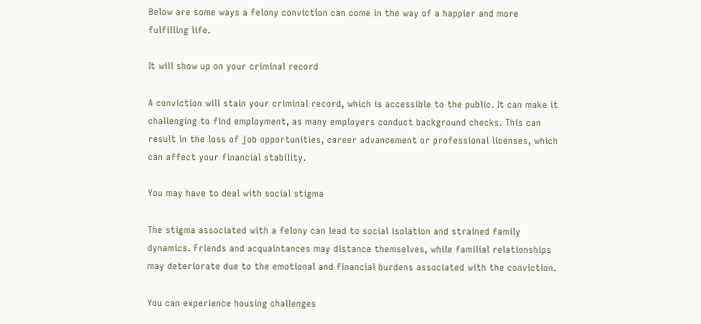Below are some ways a felony conviction can come in the way of a happier and more fulfilling life.

It will show up on your criminal record

A conviction will stain your criminal record, which is accessible to the public. It can make it challenging to find employment, as many employers conduct background checks. This can result in the loss of job opportunities, career advancement or professional licenses, which can affect your financial stability.

You may have to deal with social stigma

The stigma associated with a felony can lead to social isolation and strained family dynamics. Friends and acquaintances may distance themselves, while familial relationships may deteriorate due to the emotional and financial burdens associated with the conviction.

You can experience housing challenges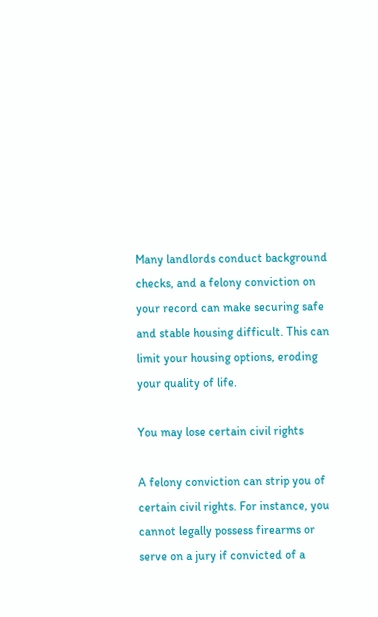Many landlords conduct background checks, and a felony conviction on your record can make securing safe and stable housing difficult. This can limit your housing options, eroding your quality of life.

You may lose certain civil rights

A felony conviction can strip you of certain civil rights. For instance, you cannot legally possess firearms or serve on a jury if convicted of a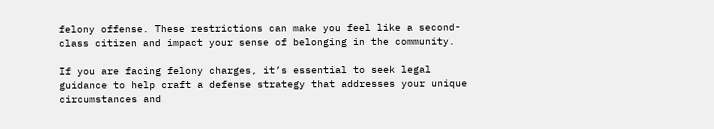felony offense. These restrictions can make you feel like a second-class citizen and impact your sense of belonging in the community.

If you are facing felony charges, it’s essential to seek legal guidance to help craft a defense strategy that addresses your unique circumstances and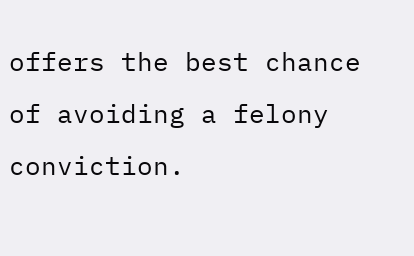offers the best chance of avoiding a felony conviction.